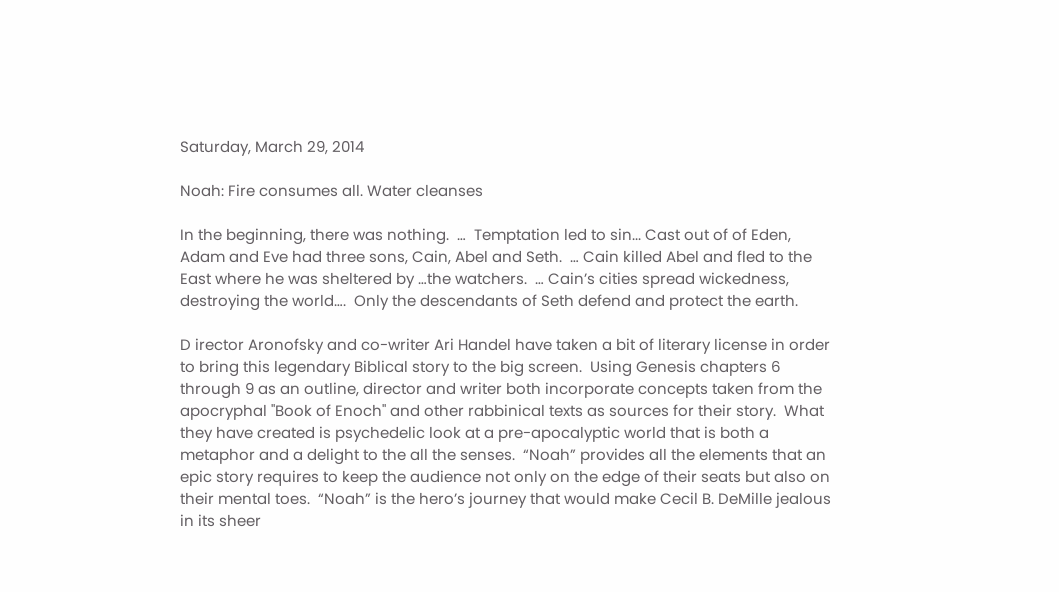Saturday, March 29, 2014

Noah: Fire consumes all. Water cleanses

In the beginning, there was nothing.  …  Temptation led to sin... Cast out of of Eden, Adam and Eve had three sons, Cain, Abel and Seth.  … Cain killed Abel and fled to the East where he was sheltered by …the watchers.  … Cain’s cities spread wickedness, destroying the world….  Only the descendants of Seth defend and protect the earth.

D irector Aronofsky and co-writer Ari Handel have taken a bit of literary license in order to bring this legendary Biblical story to the big screen.  Using Genesis chapters 6 through 9 as an outline, director and writer both incorporate concepts taken from the apocryphal "Book of Enoch" and other rabbinical texts as sources for their story.  What they have created is psychedelic look at a pre-apocalyptic world that is both a metaphor and a delight to the all the senses.  “Noah” provides all the elements that an epic story requires to keep the audience not only on the edge of their seats but also on their mental toes.  “Noah” is the hero’s journey that would make Cecil B. DeMille jealous in its sheer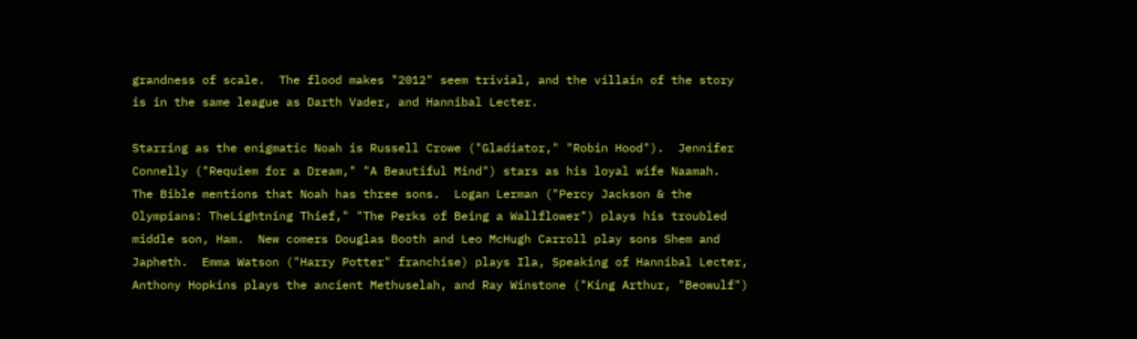grandness of scale.  The flood makes "2012" seem trivial, and the villain of the story is in the same league as Darth Vader, and Hannibal Lecter.

Starring as the enigmatic Noah is Russell Crowe ("Gladiator," "Robin Hood").  Jennifer Connelly ("Requiem for a Dream," "A Beautiful Mind") stars as his loyal wife Naamah.  The Bible mentions that Noah has three sons.  Logan Lerman ("Percy Jackson & the Olympians: TheLightning Thief," "The Perks of Being a Wallflower") plays his troubled middle son, Ham.  New comers Douglas Booth and Leo McHugh Carroll play sons Shem and Japheth.  Emma Watson ("Harry Potter" franchise) plays Ila, Speaking of Hannibal Lecter, Anthony Hopkins plays the ancient Methuselah, and Ray Winstone ("King Arthur, "Beowulf")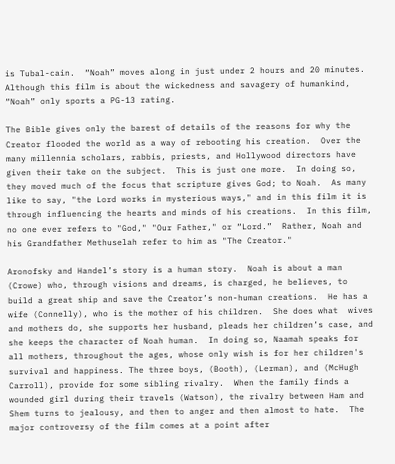is Tubal-cain.  “Noah” moves along in just under 2 hours and 20 minutes.  Although this film is about the wickedness and savagery of humankind, “Noah” only sports a PG-13 rating.

The Bible gives only the barest of details of the reasons for why the Creator flooded the world as a way of rebooting his creation.  Over the many millennia scholars, rabbis, priests, and Hollywood directors have given their take on the subject.  This is just one more.  In doing so, they moved much of the focus that scripture gives God; to Noah.  As many like to say, "the Lord works in mysterious ways," and in this film it is through influencing the hearts and minds of his creations.  In this film, no one ever refers to "God," "Our Father," or “Lord.”  Rather, Noah and his Grandfather Methuselah refer to him as "The Creator."

Aronofsky and Handel’s story is a human story.  Noah is about a man (Crowe) who, through visions and dreams, is charged, he believes, to build a great ship and save the Creator’s non-human creations.  He has a wife (Connelly), who is the mother of his children.  She does what  wives and mothers do, she supports her husband, pleads her children’s case, and she keeps the character of Noah human.  In doing so, Naamah speaks for all mothers, throughout the ages, whose only wish is for her children's survival and happiness. The three boys, (Booth), (Lerman), and (McHugh Carroll), provide for some sibling rivalry.  When the family finds a wounded girl during their travels (Watson), the rivalry between Ham and Shem turns to jealousy, and then to anger and then almost to hate.  The major controversy of the film comes at a point after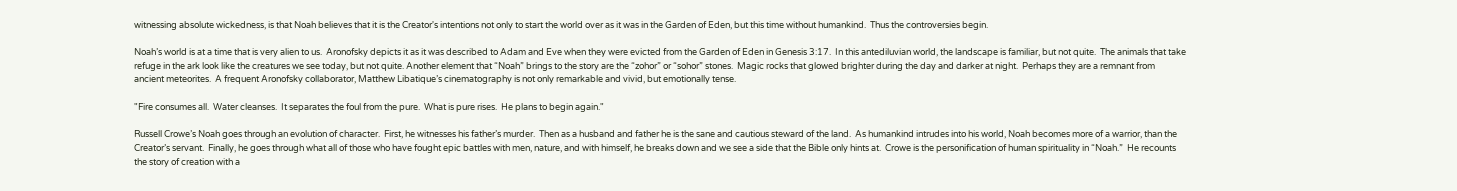witnessing absolute wickedness, is that Noah believes that it is the Creator's intentions not only to start the world over as it was in the Garden of Eden, but this time without humankind.  Thus the controversies begin.

Noah’s world is at a time that is very alien to us.  Aronofsky depicts it as it was described to Adam and Eve when they were evicted from the Garden of Eden in Genesis 3:17.  In this antediluvian world, the landscape is familiar, but not quite.  The animals that take refuge in the ark look like the creatures we see today, but not quite. Another element that “Noah” brings to the story are the “zohor” or “sohor” stones.  Magic rocks that glowed brighter during the day and darker at night.  Perhaps they are a remnant from ancient meteorites.  A frequent Aronofsky collaborator, Matthew Libatique’s cinematography is not only remarkable and vivid, but emotionally tense.

"Fire consumes all.  Water cleanses.  It separates the foul from the pure.  What is pure rises.  He plans to begin again."

Russell Crowe’s Noah goes through an evolution of character.  First, he witnesses his father’s murder.  Then as a husband and father he is the sane and cautious steward of the land.  As humankind intrudes into his world, Noah becomes more of a warrior, than the Creator’s servant.  Finally, he goes through what all of those who have fought epic battles with men, nature, and with himself, he breaks down and we see a side that the Bible only hints at.  Crowe is the personification of human spirituality in “Noah.”  He recounts the story of creation with a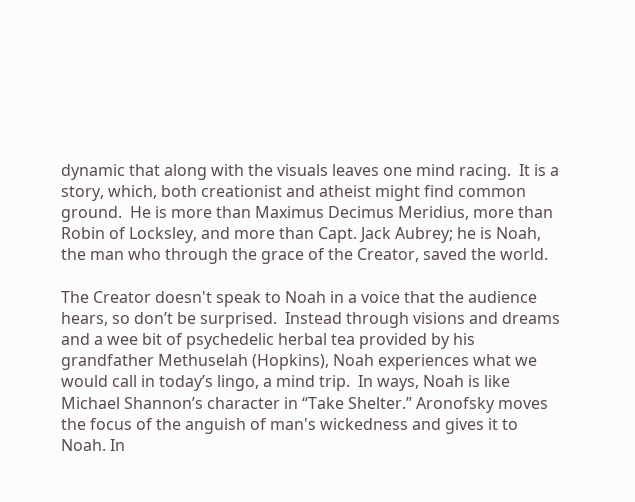dynamic that along with the visuals leaves one mind racing.  It is a story, which, both creationist and atheist might find common ground.  He is more than Maximus Decimus Meridius, more than Robin of Locksley, and more than Capt. Jack Aubrey; he is Noah, the man who through the grace of the Creator, saved the world.

The Creator doesn't speak to Noah in a voice that the audience hears, so don’t be surprised.  Instead through visions and dreams and a wee bit of psychedelic herbal tea provided by his grandfather Methuselah (Hopkins), Noah experiences what we would call in today’s lingo, a mind trip.  In ways, Noah is like Michael Shannon’s character in “Take Shelter.” Aronofsky moves the focus of the anguish of man's wickedness and gives it to Noah. In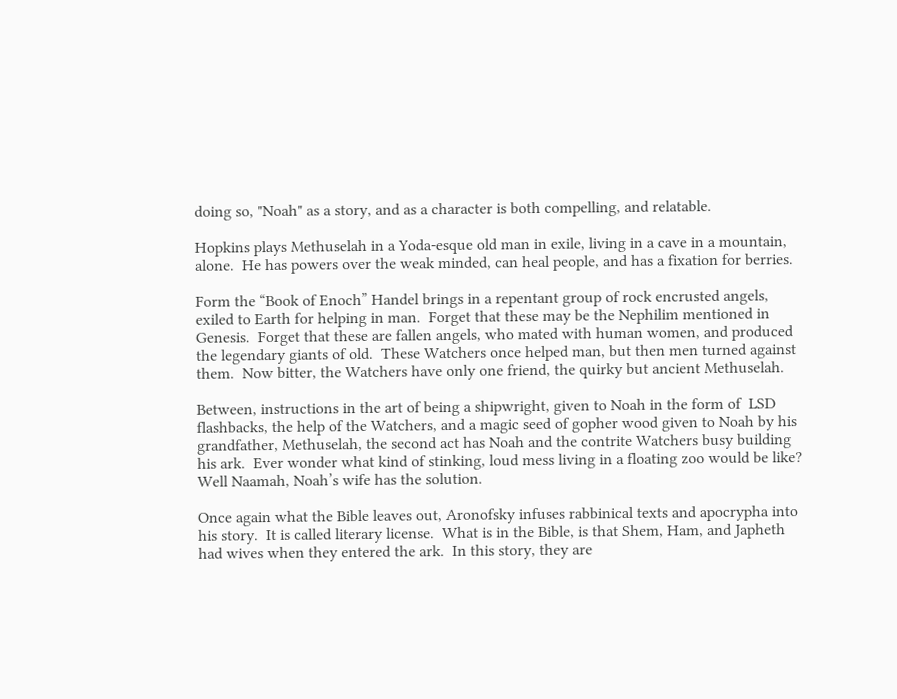doing so, "Noah" as a story, and as a character is both compelling, and relatable.

Hopkins plays Methuselah in a Yoda-esque old man in exile, living in a cave in a mountain, alone.  He has powers over the weak minded, can heal people, and has a fixation for berries.

Form the “Book of Enoch” Handel brings in a repentant group of rock encrusted angels, exiled to Earth for helping in man.  Forget that these may be the Nephilim mentioned in Genesis.  Forget that these are fallen angels, who mated with human women, and produced the legendary giants of old.  These Watchers once helped man, but then men turned against them.  Now bitter, the Watchers have only one friend, the quirky but ancient Methuselah.

Between, instructions in the art of being a shipwright, given to Noah in the form of  LSD flashbacks, the help of the Watchers, and a magic seed of gopher wood given to Noah by his grandfather, Methuselah, the second act has Noah and the contrite Watchers busy building his ark.  Ever wonder what kind of stinking, loud mess living in a floating zoo would be like?  Well Naamah, Noah’s wife has the solution.

Once again what the Bible leaves out, Aronofsky infuses rabbinical texts and apocrypha into his story.  It is called literary license.  What is in the Bible, is that Shem, Ham, and Japheth had wives when they entered the ark.  In this story, they are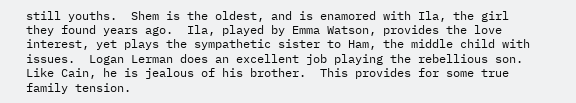still youths.  Shem is the oldest, and is enamored with Ila, the girl they found years ago.  Ila, played by Emma Watson, provides the love interest, yet plays the sympathetic sister to Ham, the middle child with issues.  Logan Lerman does an excellent job playing the rebellious son.  Like Cain, he is jealous of his brother.  This provides for some true family tension.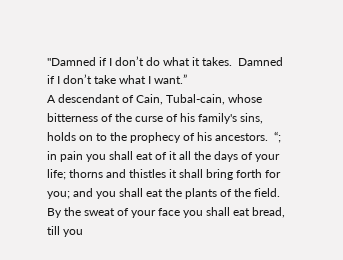"Damned if I don’t do what it takes.  Damned if I don’t take what I want.”
A descendant of Cain, Tubal-cain, whose bitterness of the curse of his family's sins, holds on to the prophecy of his ancestors.  “; in pain you shall eat of it all the days of your life; thorns and thistles it shall bring forth for you; and you shall eat the plants of the field.  By the sweat of your face you shall eat bread, till you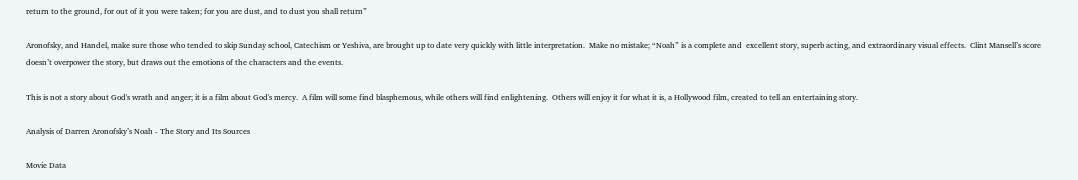return to the ground, for out of it you were taken; for you are dust, and to dust you shall return”

Aronofsky, and Handel, make sure those who tended to skip Sunday school, Catechism or Yeshiva, are brought up to date very quickly with little interpretation.  Make no mistake; “Noah” is a complete and  excellent story, superb acting, and extraordinary visual effects.  Clint Mansell’s score doesn’t overpower the story, but draws out the emotions of the characters and the events.

This is not a story about God's wrath and anger; it is a film about God's mercy.  A film will some find blasphemous, while others will find enlightening.  Others will enjoy it for what it is, a Hollywood film, created to tell an entertaining story.

Analysis of Darren Aronofsky’s Noah - The Story and Its Sources

Movie Data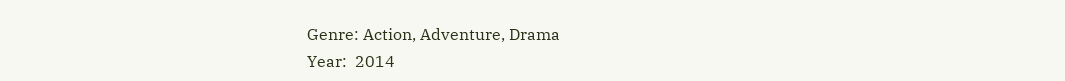Genre: Action, Adventure, Drama
Year:  2014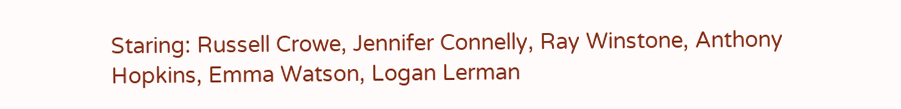Staring: Russell Crowe, Jennifer Connelly, Ray Winstone, Anthony Hopkins, Emma Watson, Logan Lerman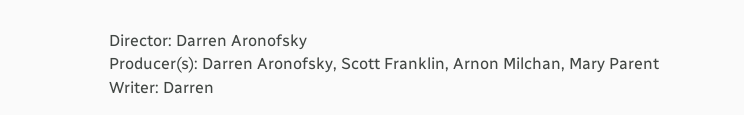Director: Darren Aronofsky
Producer(s): Darren Aronofsky, Scott Franklin, Arnon Milchan, Mary Parent
Writer: Darren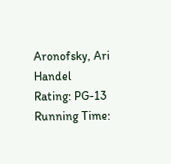Aronofsky, Ari Handel
Rating: PG-13
Running Time: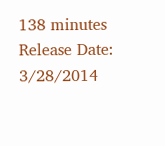138 minutes
Release Date: 3/28/2014